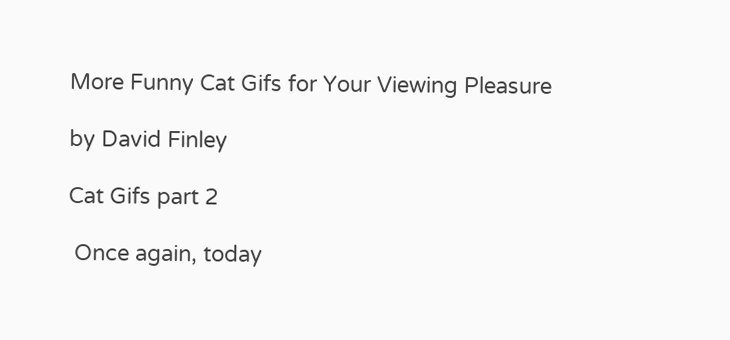More Funny Cat Gifs for Your Viewing Pleasure

by David Finley

Cat Gifs part 2

 Once again, today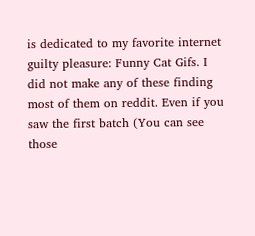is dedicated to my favorite internet guilty pleasure: Funny Cat Gifs. I did not make any of these finding most of them on reddit. Even if you saw the first batch (You can see those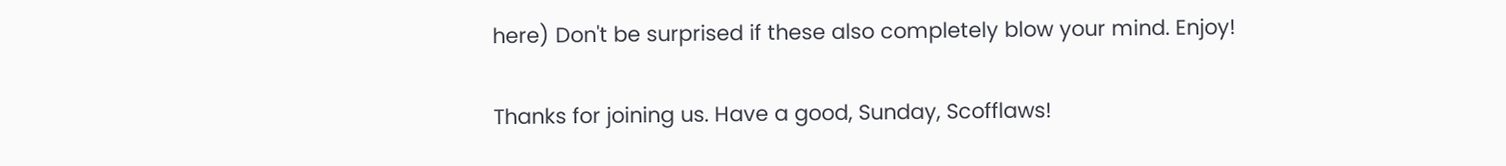here) Don't be surprised if these also completely blow your mind. Enjoy!

Thanks for joining us. Have a good, Sunday, Scofflaws!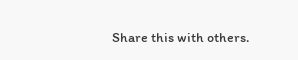Share this with others.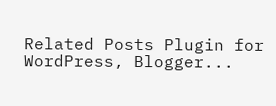Related Posts Plugin for WordPress, Blogger...